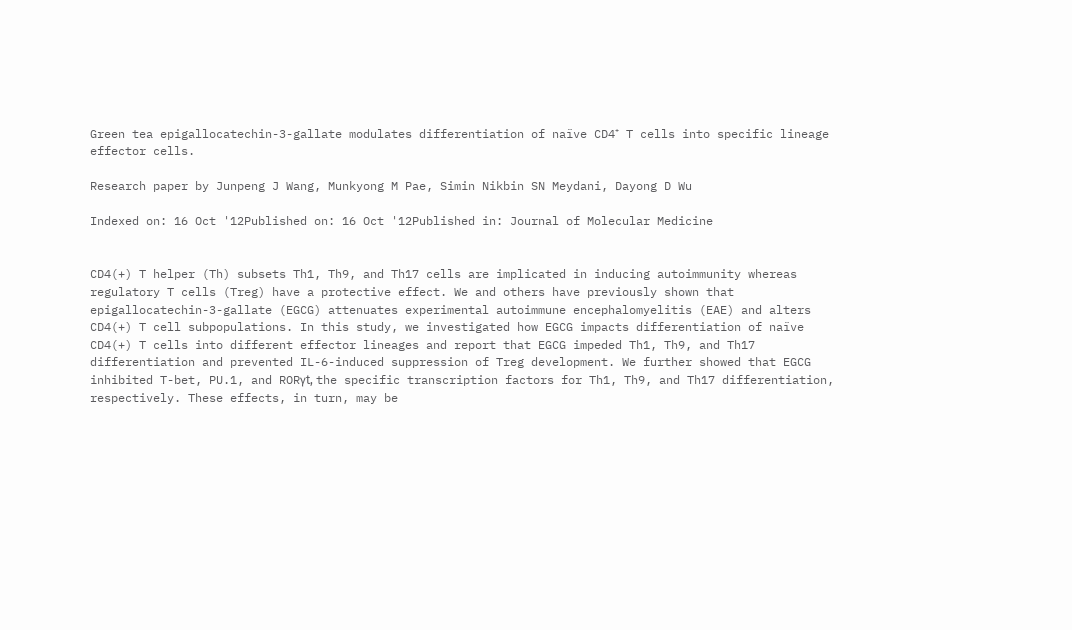Green tea epigallocatechin-3-gallate modulates differentiation of naïve CD4⁺ T cells into specific lineage effector cells.

Research paper by Junpeng J Wang, Munkyong M Pae, Simin Nikbin SN Meydani, Dayong D Wu

Indexed on: 16 Oct '12Published on: 16 Oct '12Published in: Journal of Molecular Medicine


CD4(+) T helper (Th) subsets Th1, Th9, and Th17 cells are implicated in inducing autoimmunity whereas regulatory T cells (Treg) have a protective effect. We and others have previously shown that epigallocatechin-3-gallate (EGCG) attenuates experimental autoimmune encephalomyelitis (EAE) and alters CD4(+) T cell subpopulations. In this study, we investigated how EGCG impacts differentiation of naïve CD4(+) T cells into different effector lineages and report that EGCG impeded Th1, Th9, and Th17 differentiation and prevented IL-6-induced suppression of Treg development. We further showed that EGCG inhibited T-bet, PU.1, and RORγt, the specific transcription factors for Th1, Th9, and Th17 differentiation, respectively. These effects, in turn, may be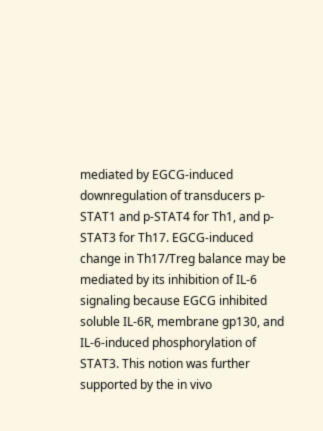mediated by EGCG-induced downregulation of transducers p-STAT1 and p-STAT4 for Th1, and p-STAT3 for Th17. EGCG-induced change in Th17/Treg balance may be mediated by its inhibition of IL-6 signaling because EGCG inhibited soluble IL-6R, membrane gp130, and IL-6-induced phosphorylation of STAT3. This notion was further supported by the in vivo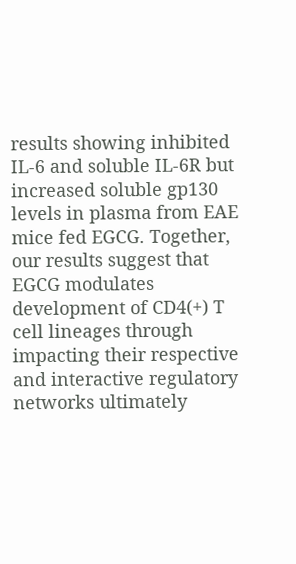results showing inhibited IL-6 and soluble IL-6R but increased soluble gp130 levels in plasma from EAE mice fed EGCG. Together, our results suggest that EGCG modulates development of CD4(+) T cell lineages through impacting their respective and interactive regulatory networks ultimately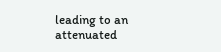leading to an attenuated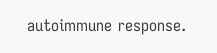autoimmune response.